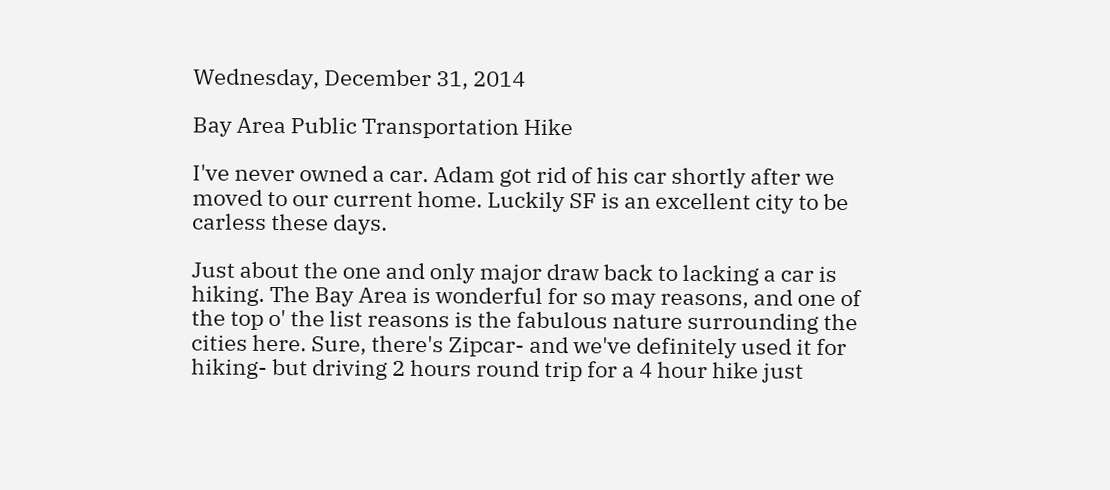Wednesday, December 31, 2014

Bay Area Public Transportation Hike

I've never owned a car. Adam got rid of his car shortly after we moved to our current home. Luckily SF is an excellent city to be carless these days.

Just about the one and only major draw back to lacking a car is hiking. The Bay Area is wonderful for so may reasons, and one of the top o' the list reasons is the fabulous nature surrounding the cities here. Sure, there's Zipcar- and we've definitely used it for hiking- but driving 2 hours round trip for a 4 hour hike just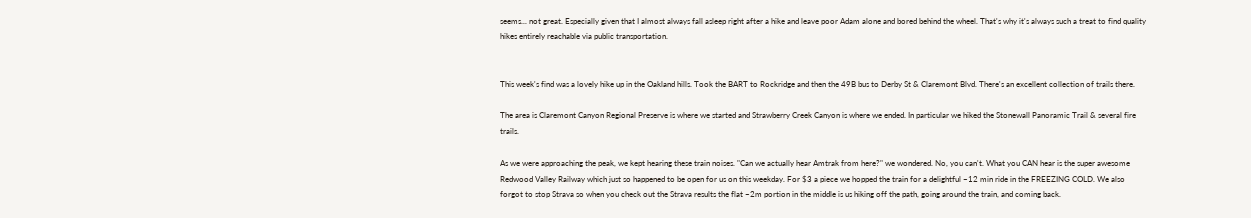seems... not great. Especially given that I almost always fall asleep right after a hike and leave poor Adam alone and bored behind the wheel. That's why it's always such a treat to find quality hikes entirely reachable via public transportation.


This week's find was a lovely hike up in the Oakland hills. Took the BART to Rockridge and then the 49B bus to Derby St & Claremont Blvd. There's an excellent collection of trails there.

The area is Claremont Canyon Regional Preserve is where we started and Strawberry Creek Canyon is where we ended. In particular we hiked the Stonewall Panoramic Trail & several fire trails.

As we were approaching the peak, we kept hearing these train noises. "Can we actually hear Amtrak from here?" we wondered. No, you can't. What you CAN hear is the super awesome Redwood Valley Railway which just so happened to be open for us on this weekday. For $3 a piece we hopped the train for a delightful ~12 min ride in the FREEZING COLD. We also forgot to stop Strava so when you check out the Strava results the flat ~2m portion in the middle is us hiking off the path, going around the train, and coming back.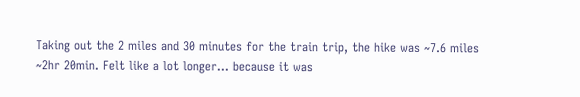Taking out the 2 miles and 30 minutes for the train trip, the hike was ~7.6 miles ~2hr 20min. Felt like a lot longer... because it was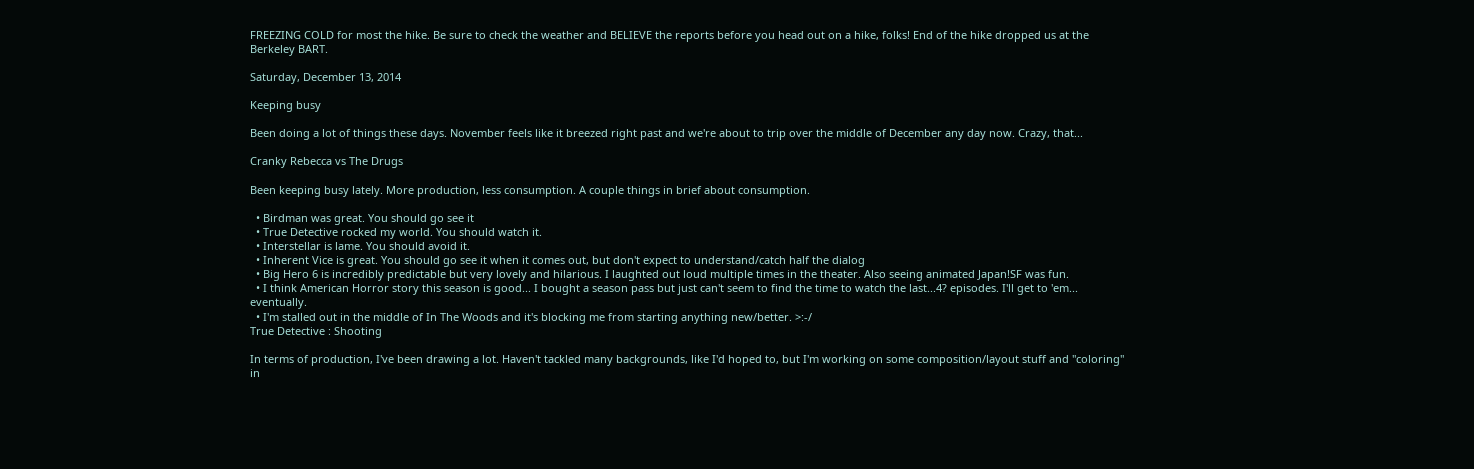FREEZING COLD for most the hike. Be sure to check the weather and BELIEVE the reports before you head out on a hike, folks! End of the hike dropped us at the Berkeley BART.

Saturday, December 13, 2014

Keeping busy

Been doing a lot of things these days. November feels like it breezed right past and we're about to trip over the middle of December any day now. Crazy, that...

Cranky Rebecca vs The Drugs

Been keeping busy lately. More production, less consumption. A couple things in brief about consumption.

  • Birdman was great. You should go see it
  • True Detective rocked my world. You should watch it.
  • Interstellar is lame. You should avoid it.
  • Inherent Vice is great. You should go see it when it comes out, but don't expect to understand/catch half the dialog
  • Big Hero 6 is incredibly predictable but very lovely and hilarious. I laughted out loud multiple times in the theater. Also seeing animated Japan!SF was fun.
  • I think American Horror story this season is good... I bought a season pass but just can't seem to find the time to watch the last...4? episodes. I'll get to 'em... eventually.
  • I'm stalled out in the middle of In The Woods and it's blocking me from starting anything new/better. >:-/
True Detective : Shooting

In terms of production, I've been drawing a lot. Haven't tackled many backgrounds, like I'd hoped to, but I'm working on some composition/layout stuff and "coloring" in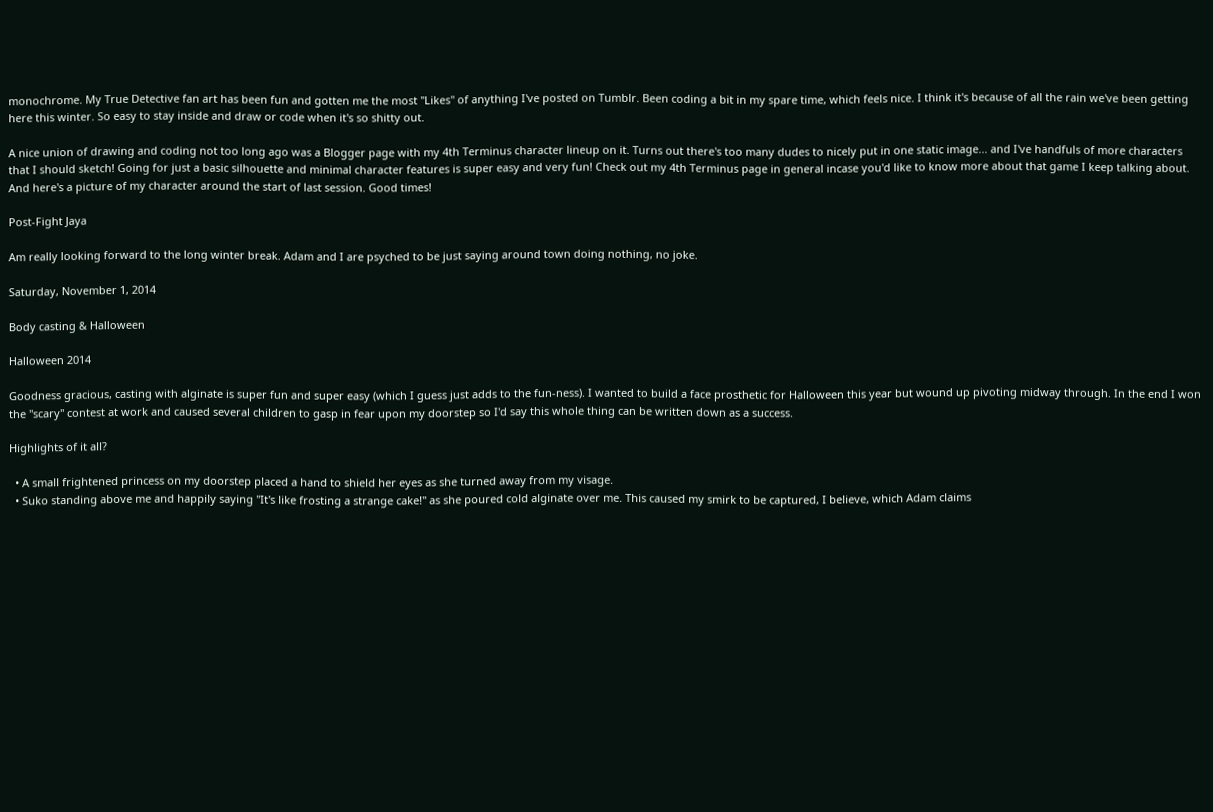monochrome. My True Detective fan art has been fun and gotten me the most "Likes" of anything I've posted on Tumblr. Been coding a bit in my spare time, which feels nice. I think it's because of all the rain we've been getting here this winter. So easy to stay inside and draw or code when it's so shitty out.

A nice union of drawing and coding not too long ago was a Blogger page with my 4th Terminus character lineup on it. Turns out there's too many dudes to nicely put in one static image... and I've handfuls of more characters that I should sketch! Going for just a basic silhouette and minimal character features is super easy and very fun! Check out my 4th Terminus page in general incase you'd like to know more about that game I keep talking about. And here's a picture of my character around the start of last session. Good times!

Post-Fight Jaya

Am really looking forward to the long winter break. Adam and I are psyched to be just saying around town doing nothing, no joke.

Saturday, November 1, 2014

Body casting & Halloween

Halloween 2014

Goodness gracious, casting with alginate is super fun and super easy (which I guess just adds to the fun-ness). I wanted to build a face prosthetic for Halloween this year but wound up pivoting midway through. In the end I won the "scary" contest at work and caused several children to gasp in fear upon my doorstep so I'd say this whole thing can be written down as a success.

Highlights of it all?

  • A small frightened princess on my doorstep placed a hand to shield her eyes as she turned away from my visage.
  • Suko standing above me and happily saying "It's like frosting a strange cake!" as she poured cold alginate over me. This caused my smirk to be captured, I believe, which Adam claims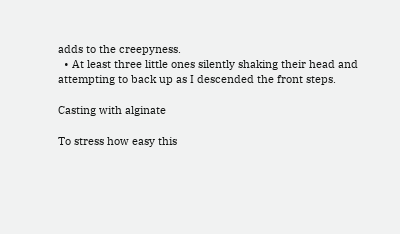adds to the creepyness.
  • At least three little ones silently shaking their head and attempting to back up as I descended the front steps.

Casting with alginate

To stress how easy this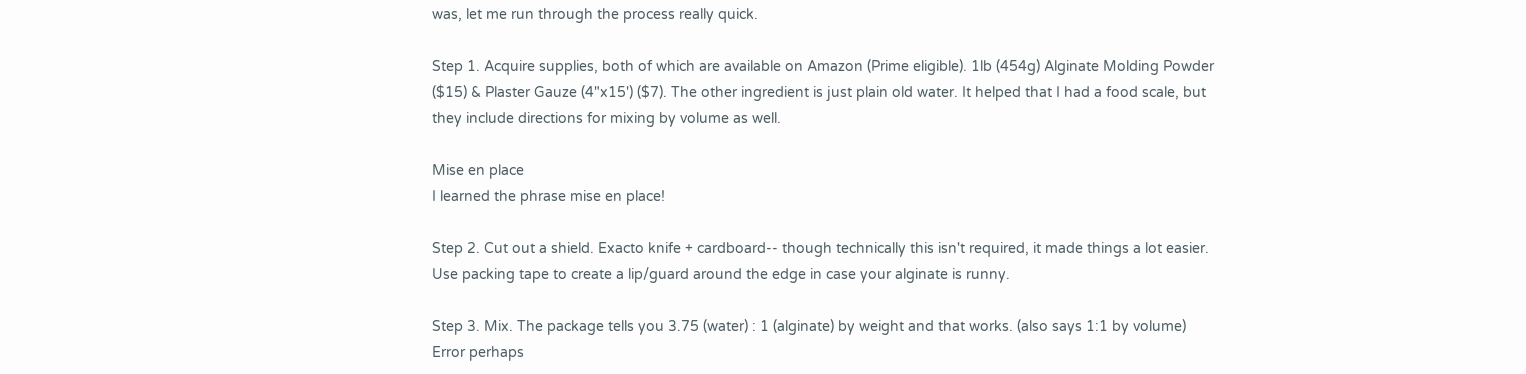was, let me run through the process really quick.

Step 1. Acquire supplies, both of which are available on Amazon (Prime eligible). 1lb (454g) Alginate Molding Powder ($15) & Plaster Gauze (4"x15') ($7). The other ingredient is just plain old water. It helped that I had a food scale, but they include directions for mixing by volume as well.

Mise en place
I learned the phrase mise en place!

Step 2. Cut out a shield. Exacto knife + cardboard-- though technically this isn't required, it made things a lot easier. Use packing tape to create a lip/guard around the edge in case your alginate is runny.

Step 3. Mix. The package tells you 3.75 (water) : 1 (alginate) by weight and that works. (also says 1:1 by volume) Error perhaps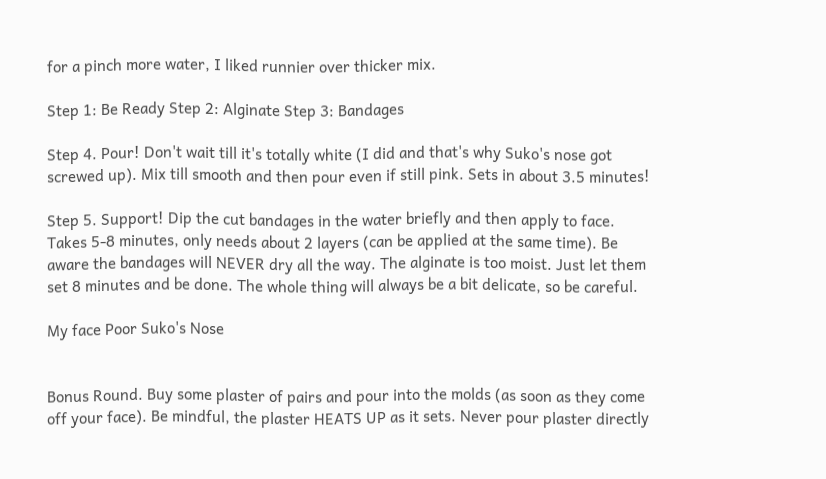for a pinch more water, I liked runnier over thicker mix.

Step 1: Be Ready Step 2: Alginate Step 3: Bandages

Step 4. Pour! Don't wait till it's totally white (I did and that's why Suko's nose got screwed up). Mix till smooth and then pour even if still pink. Sets in about 3.5 minutes!

Step 5. Support! Dip the cut bandages in the water briefly and then apply to face. Takes 5-8 minutes, only needs about 2 layers (can be applied at the same time). Be aware the bandages will NEVER dry all the way. The alginate is too moist. Just let them set 8 minutes and be done. The whole thing will always be a bit delicate, so be careful.

My face Poor Suko's Nose


Bonus Round. Buy some plaster of pairs and pour into the molds (as soon as they come off your face). Be mindful, the plaster HEATS UP as it sets. Never pour plaster directly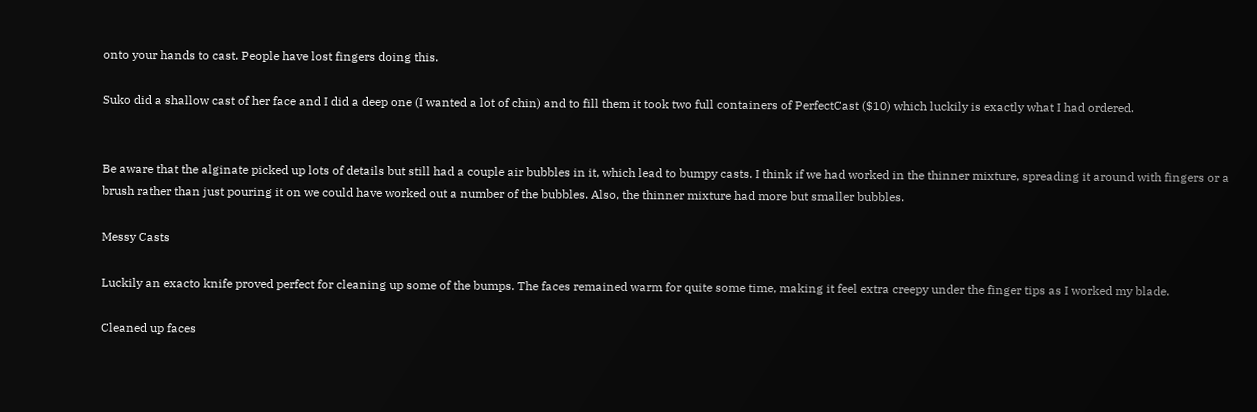onto your hands to cast. People have lost fingers doing this.

Suko did a shallow cast of her face and I did a deep one (I wanted a lot of chin) and to fill them it took two full containers of PerfectCast ($10) which luckily is exactly what I had ordered.


Be aware that the alginate picked up lots of details but still had a couple air bubbles in it, which lead to bumpy casts. I think if we had worked in the thinner mixture, spreading it around with fingers or a brush rather than just pouring it on we could have worked out a number of the bubbles. Also, the thinner mixture had more but smaller bubbles.

Messy Casts

Luckily an exacto knife proved perfect for cleaning up some of the bumps. The faces remained warm for quite some time, making it feel extra creepy under the finger tips as I worked my blade.

Cleaned up faces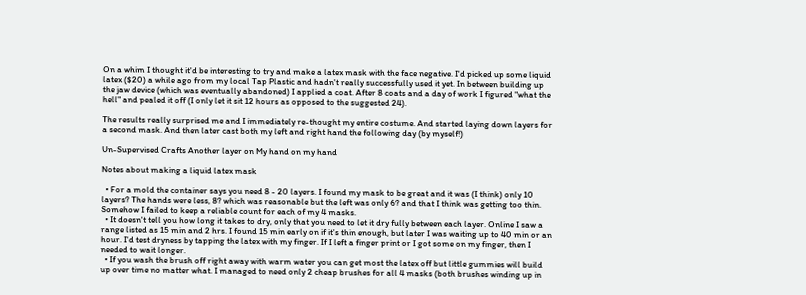On a whim I thought it'd be interesting to try and make a latex mask with the face negative. I'd picked up some liquid latex ($20) a while ago from my local Tap Plastic and hadn't really successfully used it yet. In between building up the jaw device (which was eventually abandoned) I applied a coat. After 8 coats and a day of work I figured "what the hell" and pealed it off (I only let it sit 12 hours as opposed to the suggested 24).

The results really surprised me and I immediately re-thought my entire costume. And started laying down layers for a second mask. And then later cast both my left and right hand the following day (by myself!)

Un-Supervised Crafts Another layer on My hand on my hand

Notes about making a liquid latex mask

  • For a mold the container says you need 8 - 20 layers. I found my mask to be great and it was (I think) only 10 layers? The hands were less, 8? which was reasonable but the left was only 6? and that I think was getting too thin. Somehow I failed to keep a reliable count for each of my 4 masks.
  • It doesn't tell you how long it takes to dry, only that you need to let it dry fully between each layer. Online I saw a range listed as 15 min and 2 hrs. I found 15 min early on if it's thin enough, but later I was waiting up to 40 min or an hour. I'd test dryness by tapping the latex with my finger. If I left a finger print or I got some on my finger, then I needed to wait longer.
  • If you wash the brush off right away with warm water you can get most the latex off but little gummies will build up over time no matter what. I managed to need only 2 cheap brushes for all 4 masks (both brushes winding up in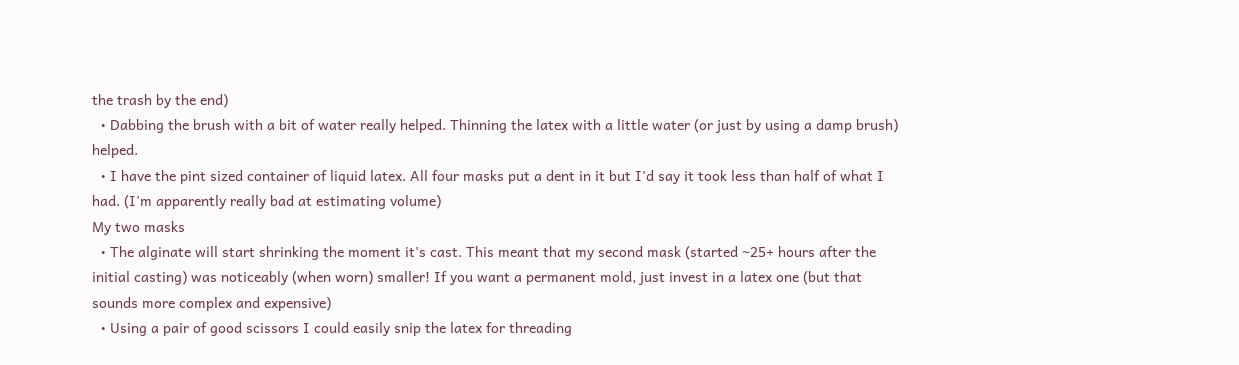the trash by the end)
  • Dabbing the brush with a bit of water really helped. Thinning the latex with a little water (or just by using a damp brush) helped.
  • I have the pint sized container of liquid latex. All four masks put a dent in it but I'd say it took less than half of what I had. (I'm apparently really bad at estimating volume)
My two masks
  • The alginate will start shrinking the moment it's cast. This meant that my second mask (started ~25+ hours after the initial casting) was noticeably (when worn) smaller! If you want a permanent mold, just invest in a latex one (but that sounds more complex and expensive)
  • Using a pair of good scissors I could easily snip the latex for threading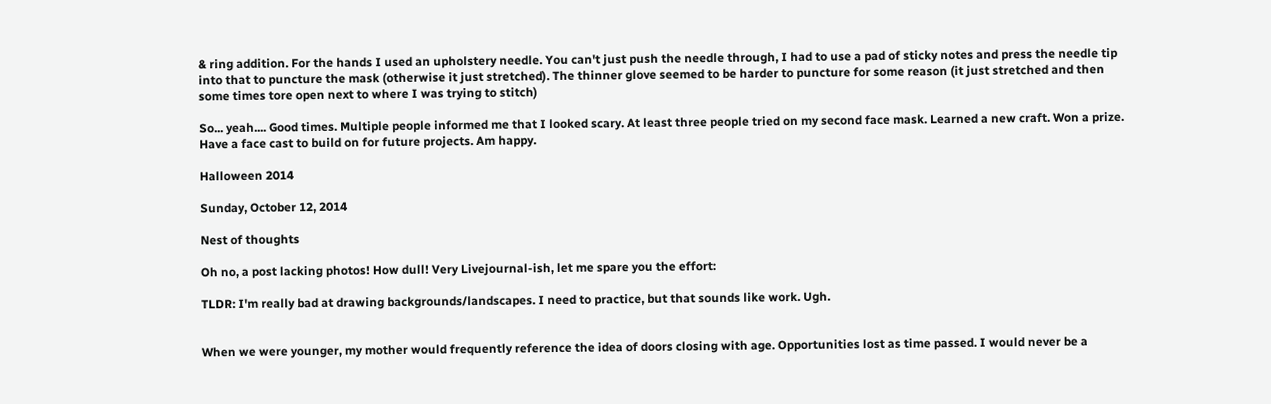& ring addition. For the hands I used an upholstery needle. You can't just push the needle through, I had to use a pad of sticky notes and press the needle tip into that to puncture the mask (otherwise it just stretched). The thinner glove seemed to be harder to puncture for some reason (it just stretched and then some times tore open next to where I was trying to stitch)

So... yeah.... Good times. Multiple people informed me that I looked scary. At least three people tried on my second face mask. Learned a new craft. Won a prize. Have a face cast to build on for future projects. Am happy.

Halloween 2014

Sunday, October 12, 2014

Nest of thoughts

Oh no, a post lacking photos! How dull! Very Livejournal-ish, let me spare you the effort:

TLDR: I'm really bad at drawing backgrounds/landscapes. I need to practice, but that sounds like work. Ugh.


When we were younger, my mother would frequently reference the idea of doors closing with age. Opportunities lost as time passed. I would never be a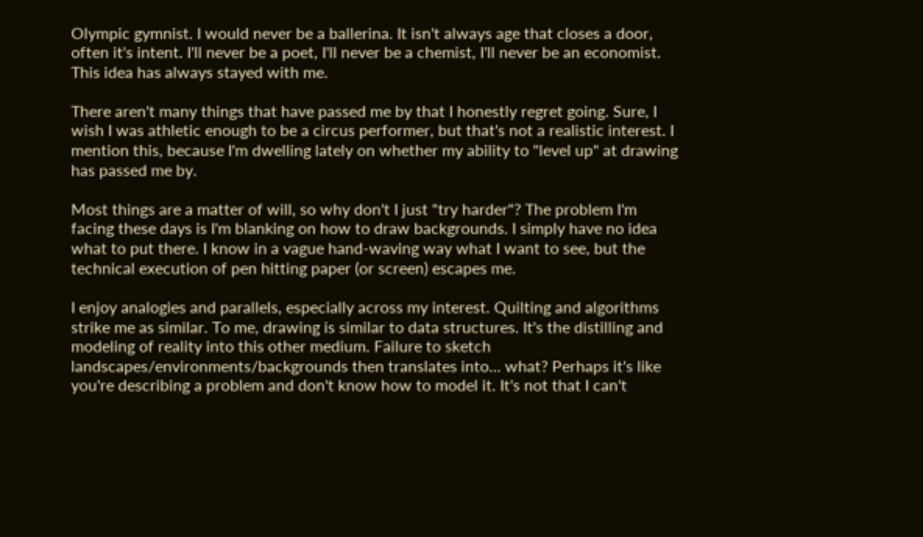Olympic gymnist. I would never be a ballerina. It isn't always age that closes a door, often it's intent. I'll never be a poet, I'll never be a chemist, I'll never be an economist. This idea has always stayed with me.

There aren't many things that have passed me by that I honestly regret going. Sure, I wish I was athletic enough to be a circus performer, but that's not a realistic interest. I mention this, because I'm dwelling lately on whether my ability to "level up" at drawing has passed me by.

Most things are a matter of will, so why don't I just "try harder"? The problem I'm facing these days is I'm blanking on how to draw backgrounds. I simply have no idea what to put there. I know in a vague hand-waving way what I want to see, but the technical execution of pen hitting paper (or screen) escapes me.

I enjoy analogies and parallels, especially across my interest. Quilting and algorithms strike me as similar. To me, drawing is similar to data structures. It's the distilling and modeling of reality into this other medium. Failure to sketch landscapes/environments/backgrounds then translates into... what? Perhaps it's like you're describing a problem and don't know how to model it. It's not that I can't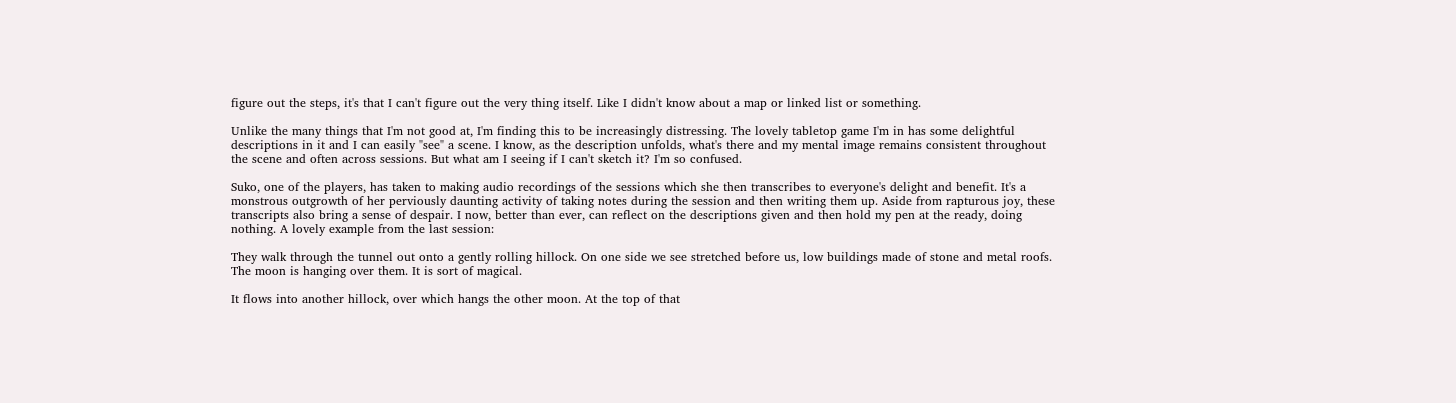figure out the steps, it's that I can't figure out the very thing itself. Like I didn't know about a map or linked list or something.

Unlike the many things that I'm not good at, I'm finding this to be increasingly distressing. The lovely tabletop game I'm in has some delightful descriptions in it and I can easily "see" a scene. I know, as the description unfolds, what's there and my mental image remains consistent throughout the scene and often across sessions. But what am I seeing if I can't sketch it? I'm so confused.

Suko, one of the players, has taken to making audio recordings of the sessions which she then transcribes to everyone's delight and benefit. It's a monstrous outgrowth of her perviously daunting activity of taking notes during the session and then writing them up. Aside from rapturous joy, these transcripts also bring a sense of despair. I now, better than ever, can reflect on the descriptions given and then hold my pen at the ready, doing nothing. A lovely example from the last session:

They walk through the tunnel out onto a gently rolling hillock. On one side we see stretched before us, low buildings made of stone and metal roofs. The moon is hanging over them. It is sort of magical.

It flows into another hillock, over which hangs the other moon. At the top of that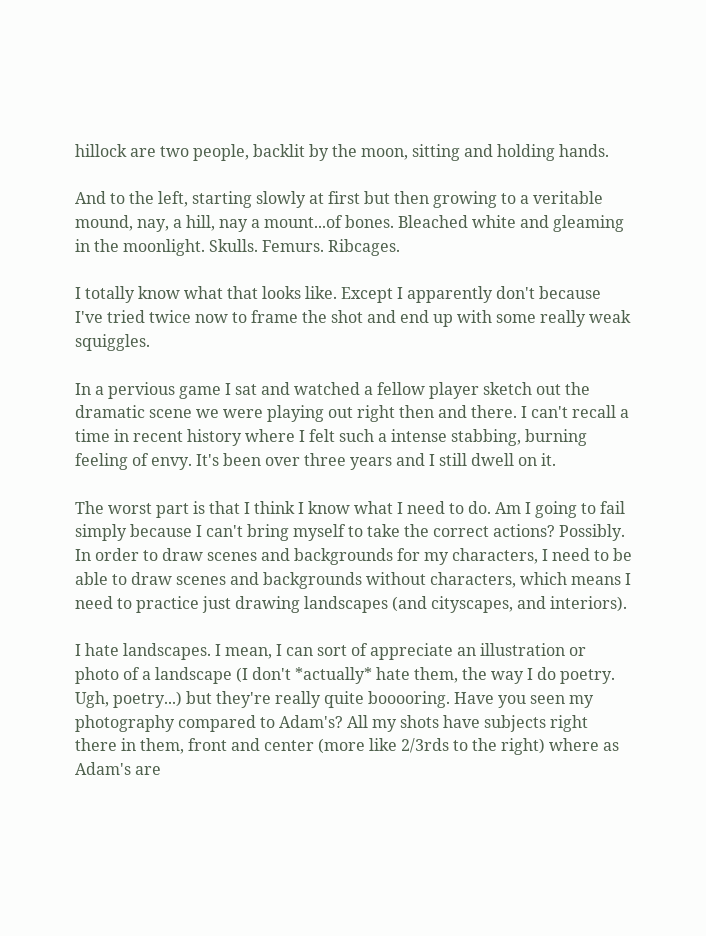hillock are two people, backlit by the moon, sitting and holding hands.

And to the left, starting slowly at first but then growing to a veritable mound, nay, a hill, nay a mount...of bones. Bleached white and gleaming in the moonlight. Skulls. Femurs. Ribcages.

I totally know what that looks like. Except I apparently don't because I've tried twice now to frame the shot and end up with some really weak squiggles.

In a pervious game I sat and watched a fellow player sketch out the dramatic scene we were playing out right then and there. I can't recall a time in recent history where I felt such a intense stabbing, burning feeling of envy. It's been over three years and I still dwell on it.

The worst part is that I think I know what I need to do. Am I going to fail simply because I can't bring myself to take the correct actions? Possibly. In order to draw scenes and backgrounds for my characters, I need to be able to draw scenes and backgrounds without characters, which means I need to practice just drawing landscapes (and cityscapes, and interiors).

I hate landscapes. I mean, I can sort of appreciate an illustration or photo of a landscape (I don't *actually* hate them, the way I do poetry. Ugh, poetry...) but they're really quite booooring. Have you seen my photography compared to Adam's? All my shots have subjects right there in them, front and center (more like 2/3rds to the right) where as Adam's are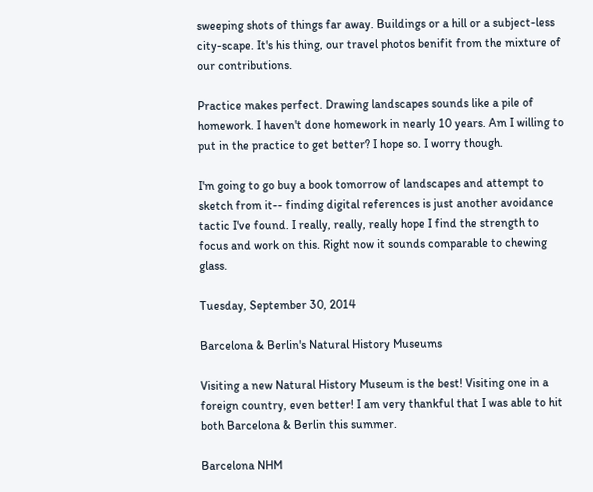sweeping shots of things far away. Buildings or a hill or a subject-less city-scape. It's his thing, our travel photos benifit from the mixture of our contributions.

Practice makes perfect. Drawing landscapes sounds like a pile of homework. I haven't done homework in nearly 10 years. Am I willing to put in the practice to get better? I hope so. I worry though.

I'm going to go buy a book tomorrow of landscapes and attempt to sketch from it-- finding digital references is just another avoidance tactic I've found. I really, really, really hope I find the strength to focus and work on this. Right now it sounds comparable to chewing glass.

Tuesday, September 30, 2014

Barcelona & Berlin's Natural History Museums

Visiting a new Natural History Museum is the best! Visiting one in a foreign country, even better! I am very thankful that I was able to hit both Barcelona & Berlin this summer.

Barcelona NHM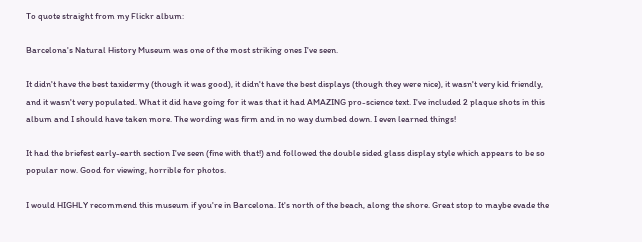To quote straight from my Flickr album:

Barcelona's Natural History Museum was one of the most striking ones I've seen.

It didn't have the best taxidermy (though it was good), it didn't have the best displays (though they were nice), it wasn't very kid friendly, and it wasn't very populated. What it did have going for it was that it had AMAZING pro-science text. I've included 2 plaque shots in this album and I should have taken more. The wording was firm and in no way dumbed down. I even learned things!

It had the briefest early-earth section I've seen (fine with that!) and followed the double sided glass display style which appears to be so popular now. Good for viewing, horrible for photos.

I would HIGHLY recommend this museum if you're in Barcelona. It's north of the beach, along the shore. Great stop to maybe evade the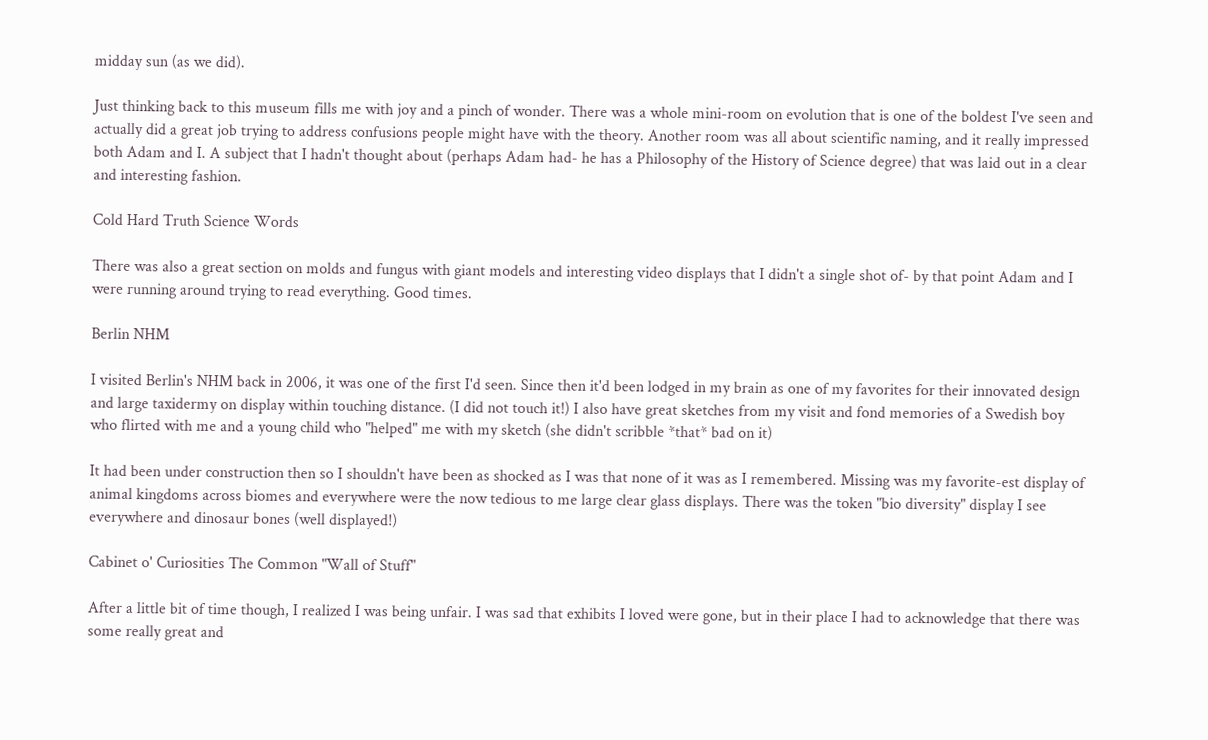midday sun (as we did).

Just thinking back to this museum fills me with joy and a pinch of wonder. There was a whole mini-room on evolution that is one of the boldest I've seen and actually did a great job trying to address confusions people might have with the theory. Another room was all about scientific naming, and it really impressed both Adam and I. A subject that I hadn't thought about (perhaps Adam had- he has a Philosophy of the History of Science degree) that was laid out in a clear and interesting fashion.

Cold Hard Truth Science Words

There was also a great section on molds and fungus with giant models and interesting video displays that I didn't a single shot of- by that point Adam and I were running around trying to read everything. Good times.

Berlin NHM

I visited Berlin's NHM back in 2006, it was one of the first I'd seen. Since then it'd been lodged in my brain as one of my favorites for their innovated design and large taxidermy on display within touching distance. (I did not touch it!) I also have great sketches from my visit and fond memories of a Swedish boy who flirted with me and a young child who "helped" me with my sketch (she didn't scribble *that* bad on it)

It had been under construction then so I shouldn't have been as shocked as I was that none of it was as I remembered. Missing was my favorite-est display of animal kingdoms across biomes and everywhere were the now tedious to me large clear glass displays. There was the token "bio diversity" display I see everywhere and dinosaur bones (well displayed!)

Cabinet o' Curiosities The Common "Wall of Stuff"

After a little bit of time though, I realized I was being unfair. I was sad that exhibits I loved were gone, but in their place I had to acknowledge that there was some really great and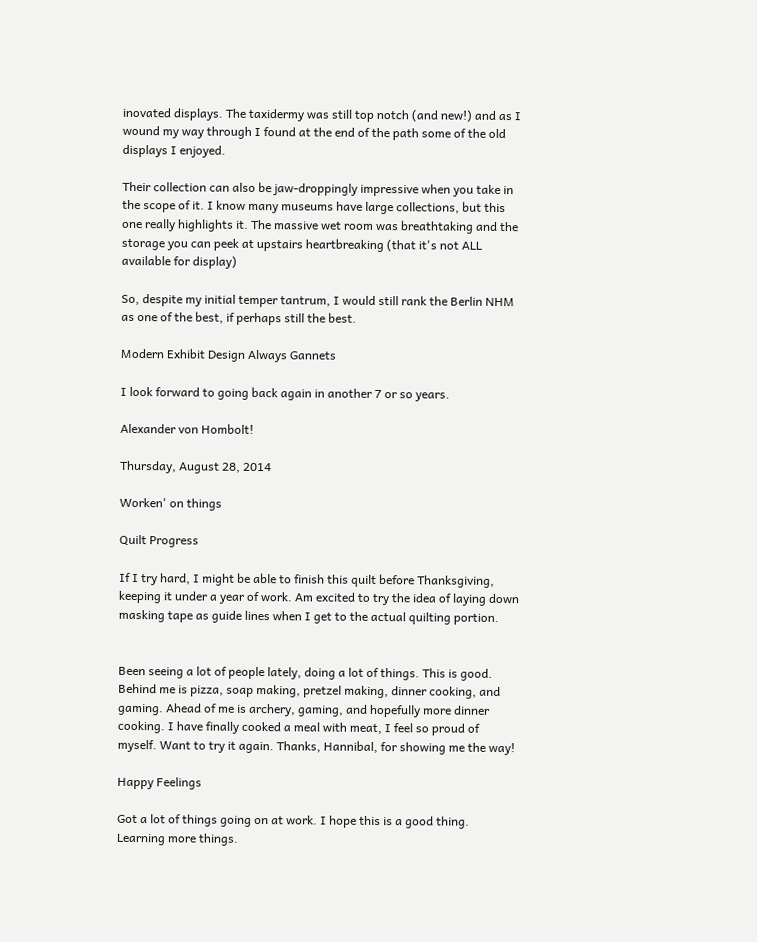inovated displays. The taxidermy was still top notch (and new!) and as I wound my way through I found at the end of the path some of the old displays I enjoyed.

Their collection can also be jaw-droppingly impressive when you take in the scope of it. I know many museums have large collections, but this one really highlights it. The massive wet room was breathtaking and the storage you can peek at upstairs heartbreaking (that it's not ALL available for display)

So, despite my initial temper tantrum, I would still rank the Berlin NHM as one of the best, if perhaps still the best.

Modern Exhibit Design Always Gannets

I look forward to going back again in another 7 or so years.

Alexander von Hombolt!

Thursday, August 28, 2014

Worken' on things

Quilt Progress

If I try hard, I might be able to finish this quilt before Thanksgiving, keeping it under a year of work. Am excited to try the idea of laying down masking tape as guide lines when I get to the actual quilting portion.


Been seeing a lot of people lately, doing a lot of things. This is good. Behind me is pizza, soap making, pretzel making, dinner cooking, and gaming. Ahead of me is archery, gaming, and hopefully more dinner cooking. I have finally cooked a meal with meat, I feel so proud of myself. Want to try it again. Thanks, Hannibal, for showing me the way!

Happy Feelings

Got a lot of things going on at work. I hope this is a good thing. Learning more things.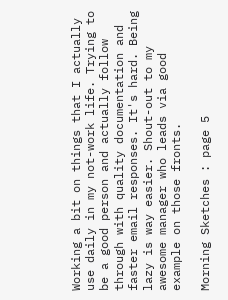Working a bit on things that I actually use daily in my not-work life. Trying to be a good person and actually follow through with quality documentation and faster email responses. It's hard. Being lazy is way easier. Shout-out to my awesome manager who leads via good example on those fronts.

Morning Sketches : page 5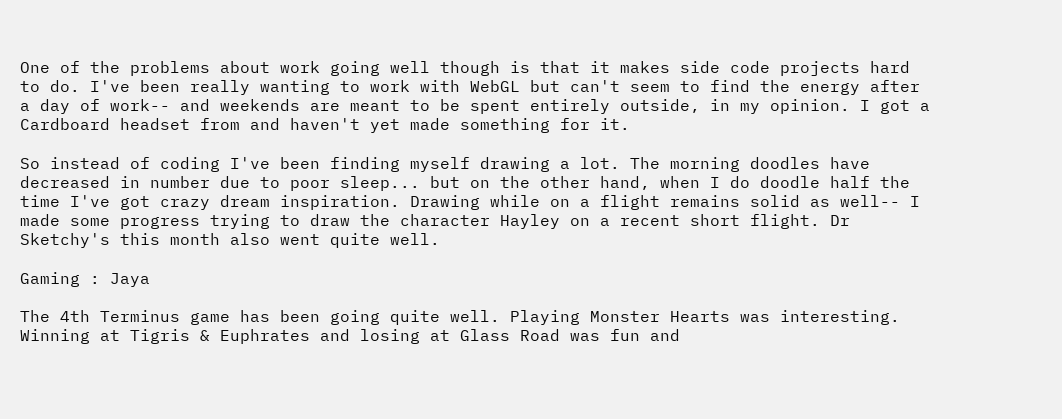One of the problems about work going well though is that it makes side code projects hard to do. I've been really wanting to work with WebGL but can't seem to find the energy after a day of work-- and weekends are meant to be spent entirely outside, in my opinion. I got a Cardboard headset from and haven't yet made something for it.

So instead of coding I've been finding myself drawing a lot. The morning doodles have decreased in number due to poor sleep... but on the other hand, when I do doodle half the time I've got crazy dream inspiration. Drawing while on a flight remains solid as well-- I made some progress trying to draw the character Hayley on a recent short flight. Dr Sketchy's this month also went quite well.

Gaming : Jaya

The 4th Terminus game has been going quite well. Playing Monster Hearts was interesting. Winning at Tigris & Euphrates and losing at Glass Road was fun and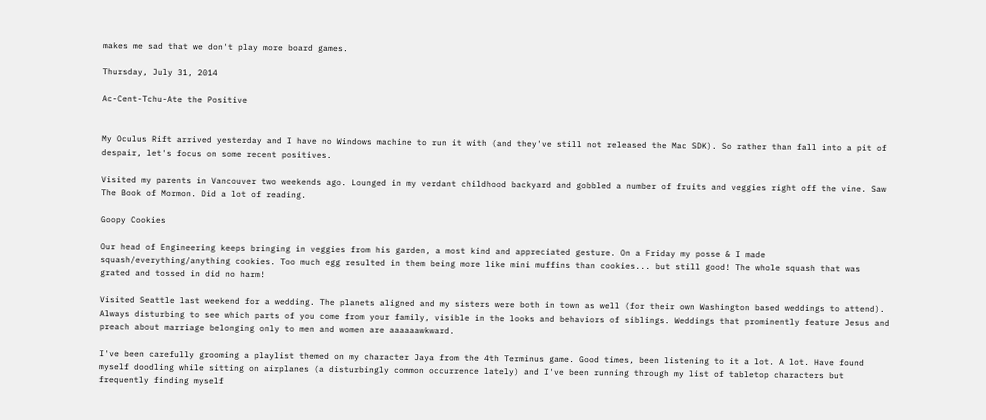makes me sad that we don't play more board games.

Thursday, July 31, 2014

Ac-Cent-Tchu-Ate the Positive


My Oculus Rift arrived yesterday and I have no Windows machine to run it with (and they've still not released the Mac SDK). So rather than fall into a pit of despair, let's focus on some recent positives.

Visited my parents in Vancouver two weekends ago. Lounged in my verdant childhood backyard and gobbled a number of fruits and veggies right off the vine. Saw The Book of Mormon. Did a lot of reading.

Goopy Cookies

Our head of Engineering keeps bringing in veggies from his garden, a most kind and appreciated gesture. On a Friday my posse & I made squash/everything/anything cookies. Too much egg resulted in them being more like mini muffins than cookies... but still good! The whole squash that was grated and tossed in did no harm!

Visited Seattle last weekend for a wedding. The planets aligned and my sisters were both in town as well (for their own Washington based weddings to attend). Always disturbing to see which parts of you come from your family, visible in the looks and behaviors of siblings. Weddings that prominently feature Jesus and preach about marriage belonging only to men and women are aaaaaawkward.

I've been carefully grooming a playlist themed on my character Jaya from the 4th Terminus game. Good times, been listening to it a lot. A lot. Have found myself doodling while sitting on airplanes (a disturbingly common occurrence lately) and I've been running through my list of tabletop characters but frequently finding myself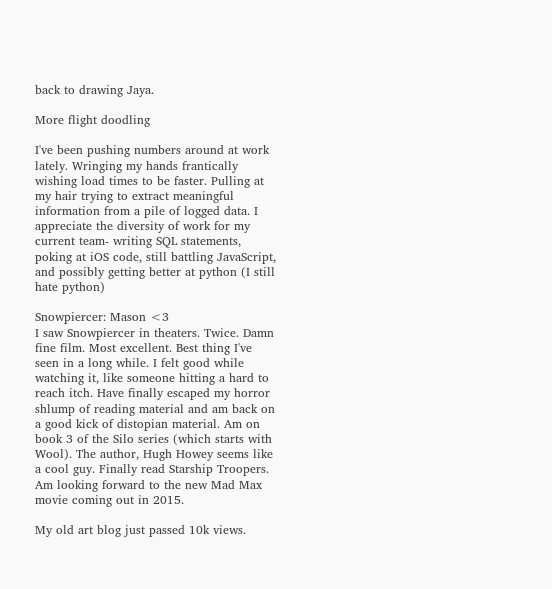back to drawing Jaya.

More flight doodling

I've been pushing numbers around at work lately. Wringing my hands frantically wishing load times to be faster. Pulling at my hair trying to extract meaningful information from a pile of logged data. I appreciate the diversity of work for my current team- writing SQL statements, poking at iOS code, still battling JavaScript, and possibly getting better at python (I still hate python)

Snowpiercer: Mason <3
I saw Snowpiercer in theaters. Twice. Damn fine film. Most excellent. Best thing I've seen in a long while. I felt good while watching it, like someone hitting a hard to reach itch. Have finally escaped my horror shlump of reading material and am back on a good kick of distopian material. Am on book 3 of the Silo series (which starts with Wool). The author, Hugh Howey seems like a cool guy. Finally read Starship Troopers. Am looking forward to the new Mad Max movie coming out in 2015.

My old art blog just passed 10k views.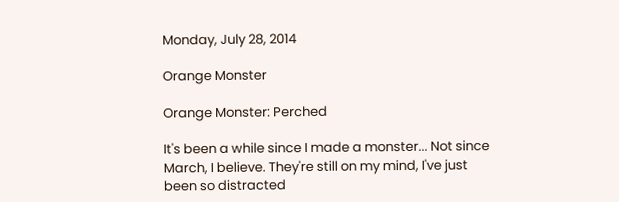Monday, July 28, 2014

Orange Monster

Orange Monster: Perched

It's been a while since I made a monster... Not since March, I believe. They're still on my mind, I've just been so distracted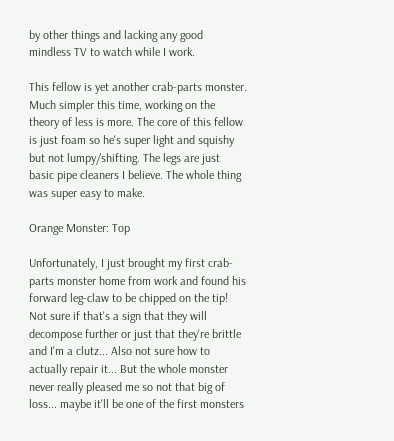by other things and lacking any good mindless TV to watch while I work.

This fellow is yet another crab-parts monster. Much simpler this time, working on the theory of less is more. The core of this fellow is just foam so he's super light and squishy but not lumpy/shifting. The legs are just basic pipe cleaners I believe. The whole thing was super easy to make.

Orange Monster: Top

Unfortunately, I just brought my first crab-parts monster home from work and found his forward leg-claw to be chipped on the tip! Not sure if that's a sign that they will decompose further or just that they're brittle and I'm a clutz... Also not sure how to actually repair it... But the whole monster never really pleased me so not that big of loss... maybe it'll be one of the first monsters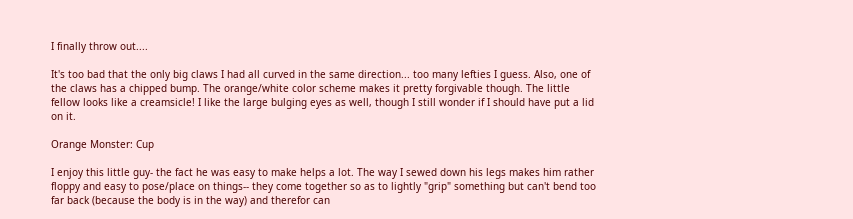I finally throw out....

It's too bad that the only big claws I had all curved in the same direction... too many lefties I guess. Also, one of the claws has a chipped bump. The orange/white color scheme makes it pretty forgivable though. The little fellow looks like a creamsicle! I like the large bulging eyes as well, though I still wonder if I should have put a lid on it.

Orange Monster: Cup

I enjoy this little guy- the fact he was easy to make helps a lot. The way I sewed down his legs makes him rather floppy and easy to pose/place on things-- they come together so as to lightly "grip" something but can't bend too far back (because the body is in the way) and therefor can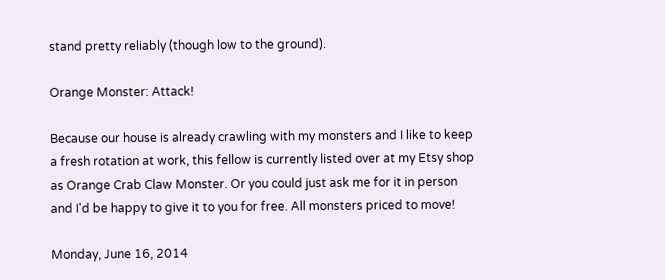stand pretty reliably (though low to the ground).

Orange Monster: Attack!

Because our house is already crawling with my monsters and I like to keep a fresh rotation at work, this fellow is currently listed over at my Etsy shop as Orange Crab Claw Monster. Or you could just ask me for it in person and I'd be happy to give it to you for free. All monsters priced to move!

Monday, June 16, 2014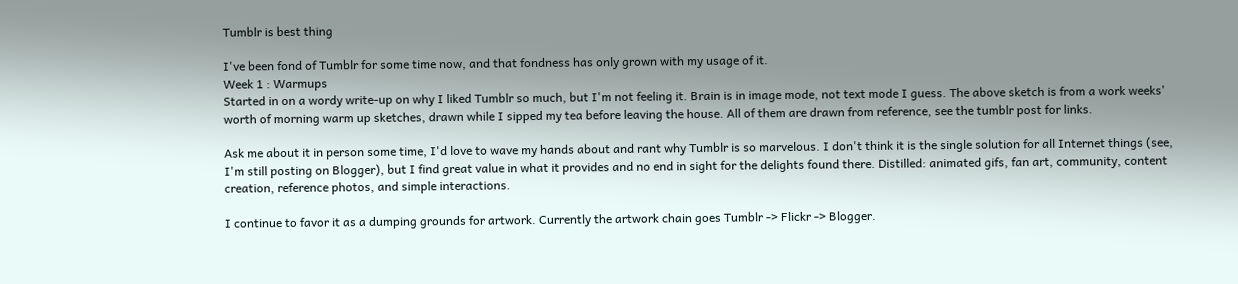Tumblr is best thing

I've been fond of Tumblr for some time now, and that fondness has only grown with my usage of it.
Week 1 : Warmups
Started in on a wordy write-up on why I liked Tumblr so much, but I'm not feeling it. Brain is in image mode, not text mode I guess. The above sketch is from a work weeks' worth of morning warm up sketches, drawn while I sipped my tea before leaving the house. All of them are drawn from reference, see the tumblr post for links.

Ask me about it in person some time, I'd love to wave my hands about and rant why Tumblr is so marvelous. I don't think it is the single solution for all Internet things (see, I'm still posting on Blogger), but I find great value in what it provides and no end in sight for the delights found there. Distilled: animated gifs, fan art, community, content creation, reference photos, and simple interactions.

I continue to favor it as a dumping grounds for artwork. Currently the artwork chain goes Tumblr -> Flickr -> Blogger.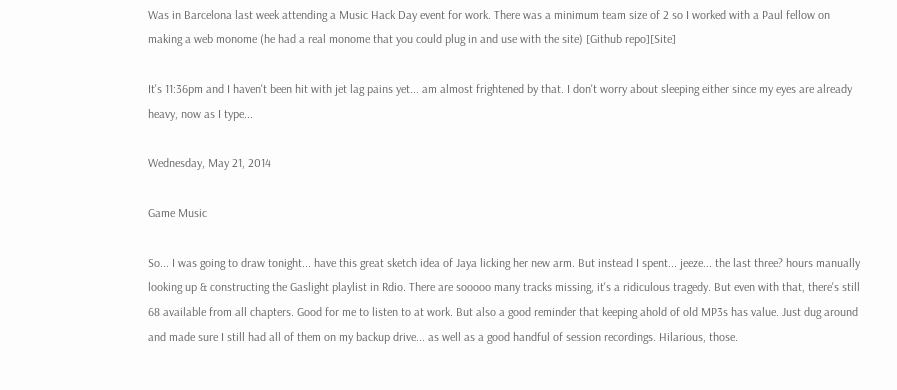Was in Barcelona last week attending a Music Hack Day event for work. There was a minimum team size of 2 so I worked with a Paul fellow on making a web monome (he had a real monome that you could plug in and use with the site) [Github repo][Site]

It's 11:36pm and I haven't been hit with jet lag pains yet... am almost frightened by that. I don't worry about sleeping either since my eyes are already heavy, now as I type...

Wednesday, May 21, 2014

Game Music

So... I was going to draw tonight... have this great sketch idea of Jaya licking her new arm. But instead I spent... jeeze... the last three? hours manually looking up & constructing the Gaslight playlist in Rdio. There are sooooo many tracks missing, it's a ridiculous tragedy. But even with that, there's still 68 available from all chapters. Good for me to listen to at work. But also a good reminder that keeping ahold of old MP3s has value. Just dug around and made sure I still had all of them on my backup drive... as well as a good handful of session recordings. Hilarious, those.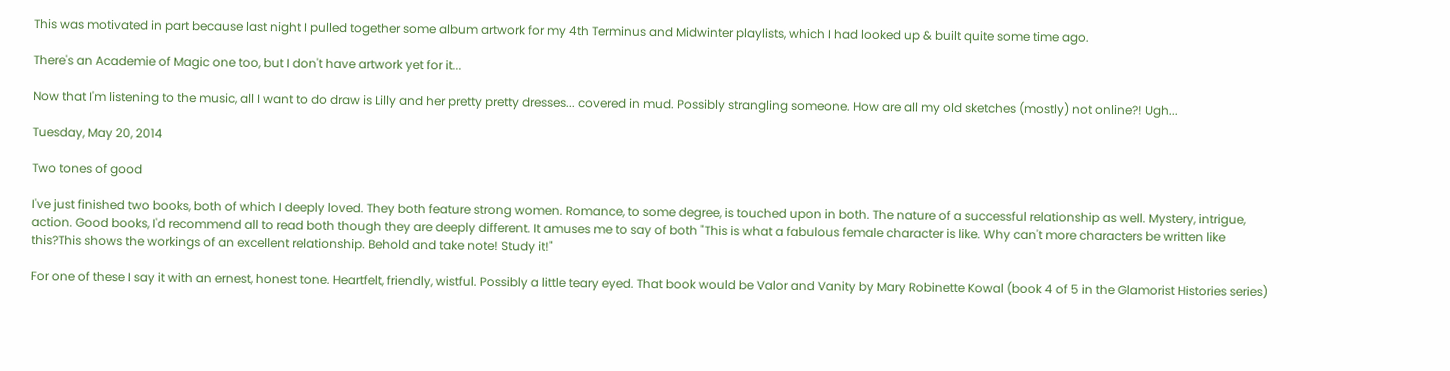This was motivated in part because last night I pulled together some album artwork for my 4th Terminus and Midwinter playlists, which I had looked up & built quite some time ago.

There's an Academie of Magic one too, but I don't have artwork yet for it...

Now that I'm listening to the music, all I want to do draw is Lilly and her pretty pretty dresses... covered in mud. Possibly strangling someone. How are all my old sketches (mostly) not online?! Ugh...

Tuesday, May 20, 2014

Two tones of good

I've just finished two books, both of which I deeply loved. They both feature strong women. Romance, to some degree, is touched upon in both. The nature of a successful relationship as well. Mystery, intrigue, action. Good books, I'd recommend all to read both though they are deeply different. It amuses me to say of both "This is what a fabulous female character is like. Why can't more characters be written like this?This shows the workings of an excellent relationship. Behold and take note! Study it!"

For one of these I say it with an ernest, honest tone. Heartfelt, friendly, wistful. Possibly a little teary eyed. That book would be Valor and Vanity by Mary Robinette Kowal (book 4 of 5 in the Glamorist Histories series)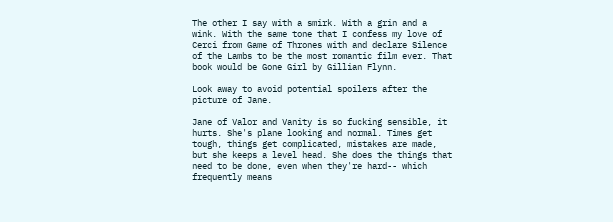The other I say with a smirk. With a grin and a wink. With the same tone that I confess my love of Cerci from Game of Thrones with and declare Silence of the Lambs to be the most romantic film ever. That book would be Gone Girl by Gillian Flynn.

Look away to avoid potential spoilers after the picture of Jane.

Jane of Valor and Vanity is so fucking sensible, it hurts. She's plane looking and normal. Times get tough, things get complicated, mistakes are made, but she keeps a level head. She does the things that need to be done, even when they're hard-- which frequently means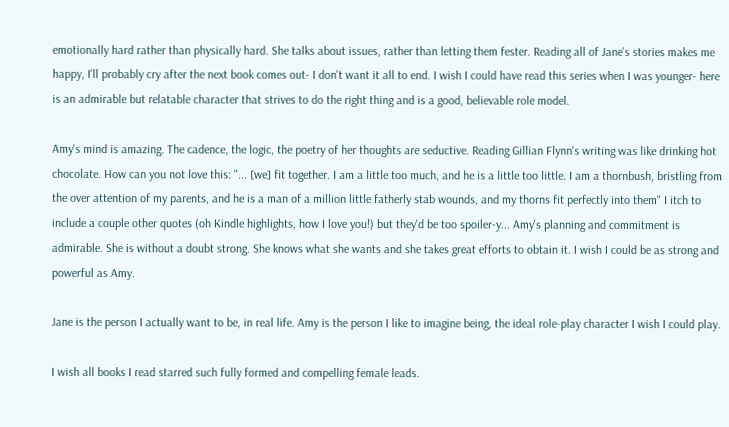emotionally hard rather than physically hard. She talks about issues, rather than letting them fester. Reading all of Jane's stories makes me happy, I'll probably cry after the next book comes out- I don't want it all to end. I wish I could have read this series when I was younger- here is an admirable but relatable character that strives to do the right thing and is a good, believable role model.

Amy's mind is amazing. The cadence, the logic, the poetry of her thoughts are seductive. Reading Gillian Flynn's writing was like drinking hot chocolate. How can you not love this: "... [we] fit together. I am a little too much, and he is a little too little. I am a thornbush, bristling from the over attention of my parents, and he is a man of a million little fatherly stab wounds, and my thorns fit perfectly into them" I itch to include a couple other quotes (oh Kindle highlights, how I love you!) but they'd be too spoiler-y... Amy's planning and commitment is admirable. She is without a doubt strong. She knows what she wants and she takes great efforts to obtain it. I wish I could be as strong and powerful as Amy.

Jane is the person I actually want to be, in real life. Amy is the person I like to imagine being, the ideal role-play character I wish I could play.

I wish all books I read starred such fully formed and compelling female leads.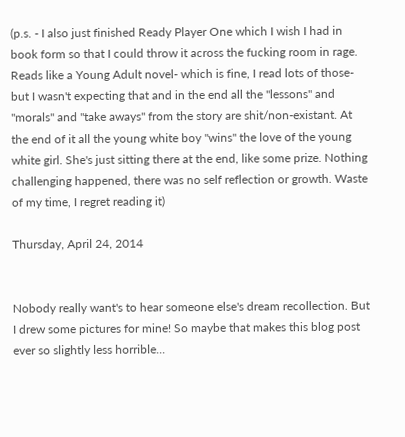(p.s. - I also just finished Ready Player One which I wish I had in book form so that I could throw it across the fucking room in rage. Reads like a Young Adult novel- which is fine, I read lots of those- but I wasn't expecting that and in the end all the "lessons" and "morals" and "take aways" from the story are shit/non-existant. At the end of it all the young white boy "wins" the love of the young white girl. She's just sitting there at the end, like some prize. Nothing challenging happened, there was no self reflection or growth. Waste of my time, I regret reading it)

Thursday, April 24, 2014


Nobody really want's to hear someone else's dream recollection. But I drew some pictures for mine! So maybe that makes this blog post ever so slightly less horrible...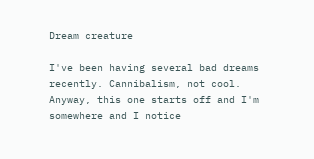Dream creature

I've been having several bad dreams recently. Cannibalism, not cool. Anyway, this one starts off and I'm somewhere and I notice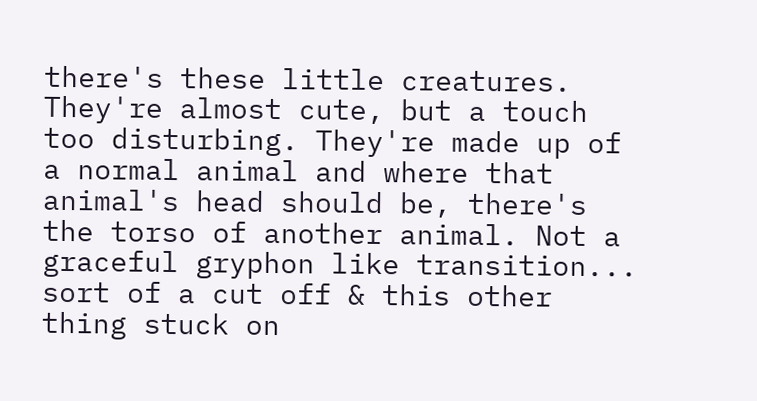there's these little creatures. They're almost cute, but a touch too disturbing. They're made up of a normal animal and where that animal's head should be, there's the torso of another animal. Not a graceful gryphon like transition... sort of a cut off & this other thing stuck on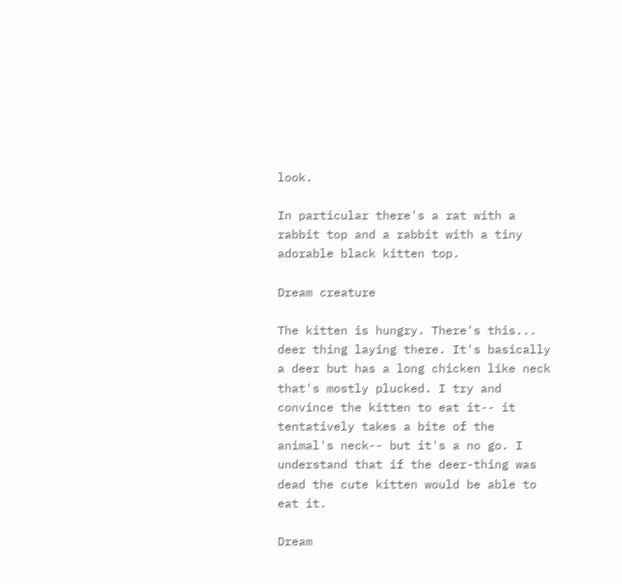look.

In particular there's a rat with a rabbit top and a rabbit with a tiny adorable black kitten top.

Dream creature

The kitten is hungry. There's this... deer thing laying there. It's basically a deer but has a long chicken like neck that's mostly plucked. I try and convince the kitten to eat it-- it tentatively takes a bite of the animal's neck-- but it's a no go. I understand that if the deer-thing was dead the cute kitten would be able to eat it.

Dream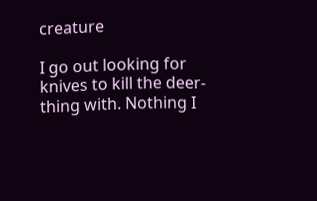creature

I go out looking for knives to kill the deer-thing with. Nothing I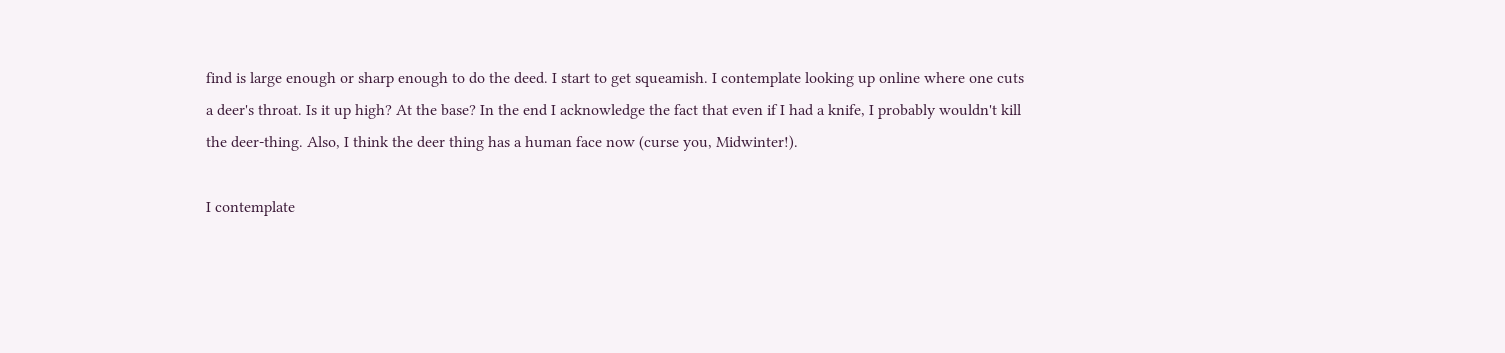find is large enough or sharp enough to do the deed. I start to get squeamish. I contemplate looking up online where one cuts a deer's throat. Is it up high? At the base? In the end I acknowledge the fact that even if I had a knife, I probably wouldn't kill the deer-thing. Also, I think the deer thing has a human face now (curse you, Midwinter!).

I contemplate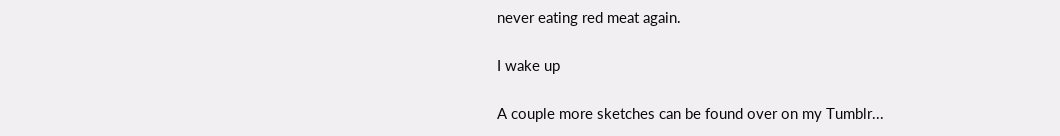never eating red meat again.

I wake up

A couple more sketches can be found over on my Tumblr...